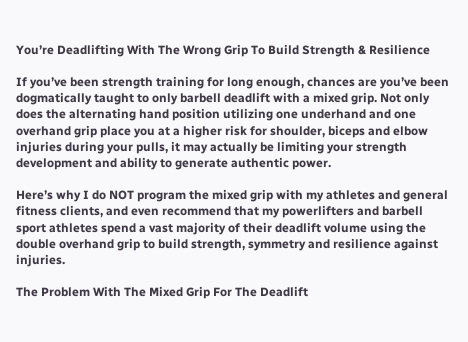You’re Deadlifting With The Wrong Grip To Build Strength & Resilience

If you’ve been strength training for long enough, chances are you’ve been dogmatically taught to only barbell deadlift with a mixed grip. Not only does the alternating hand position utilizing one underhand and one overhand grip place you at a higher risk for shoulder, biceps and elbow injuries during your pulls, it may actually be limiting your strength development and ability to generate authentic power.

Here’s why I do NOT program the mixed grip with my athletes and general fitness clients, and even recommend that my powerlifters and barbell sport athletes spend a vast majority of their deadlift volume using the double overhand grip to build strength, symmetry and resilience against injuries.

The Problem With The Mixed Grip For The Deadlift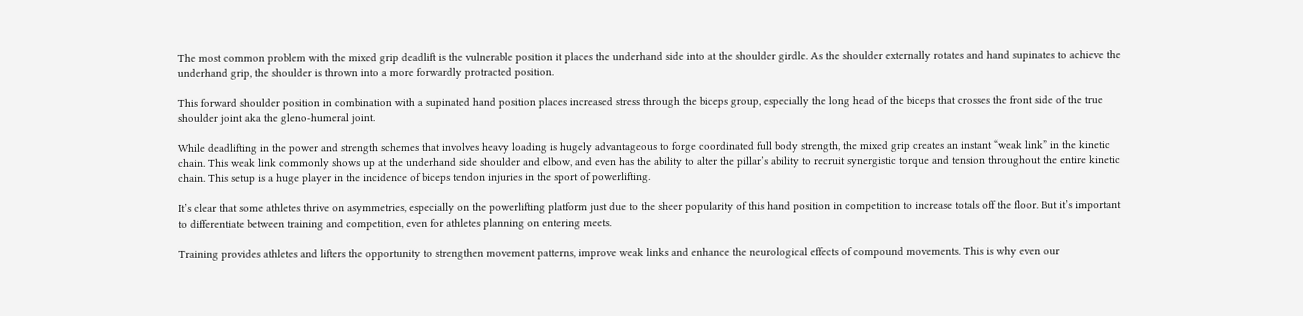The most common problem with the mixed grip deadlift is the vulnerable position it places the underhand side into at the shoulder girdle. As the shoulder externally rotates and hand supinates to achieve the underhand grip, the shoulder is thrown into a more forwardly protracted position.

This forward shoulder position in combination with a supinated hand position places increased stress through the biceps group, especially the long head of the biceps that crosses the front side of the true shoulder joint aka the gleno-humeral joint.

While deadlifting in the power and strength schemes that involves heavy loading is hugely advantageous to forge coordinated full body strength, the mixed grip creates an instant “weak link” in the kinetic chain. This weak link commonly shows up at the underhand side shoulder and elbow, and even has the ability to alter the pillar’s ability to recruit synergistic torque and tension throughout the entire kinetic chain. This setup is a huge player in the incidence of biceps tendon injuries in the sport of powerlifting.

It’s clear that some athletes thrive on asymmetries, especially on the powerlifting platform just due to the sheer popularity of this hand position in competition to increase totals off the floor. But it’s important to differentiate between training and competition, even for athletes planning on entering meets.

Training provides athletes and lifters the opportunity to strengthen movement patterns, improve weak links and enhance the neurological effects of compound movements. This is why even our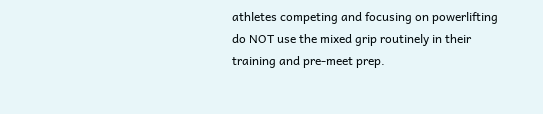athletes competing and focusing on powerlifting do NOT use the mixed grip routinely in their training and pre-meet prep.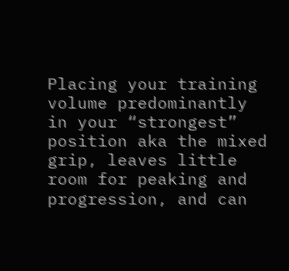Placing your training volume predominantly in your “strongest” position aka the mixed grip, leaves little room for peaking and progression, and can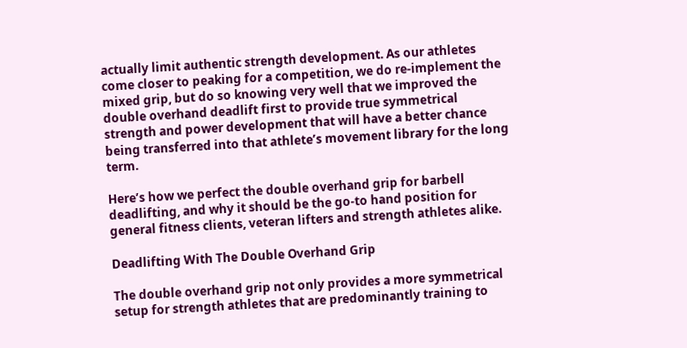actually limit authentic strength development. As our athletes come closer to peaking for a competition, we do re-implement the mixed grip, but do so knowing very well that we improved the double overhand deadlift first to provide true symmetrical strength and power development that will have a better chance being transferred into that athlete’s movement library for the long term.

Here’s how we perfect the double overhand grip for barbell deadlifting, and why it should be the go-to hand position for general fitness clients, veteran lifters and strength athletes alike.

Deadlifting With The Double Overhand Grip

The double overhand grip not only provides a more symmetrical setup for strength athletes that are predominantly training to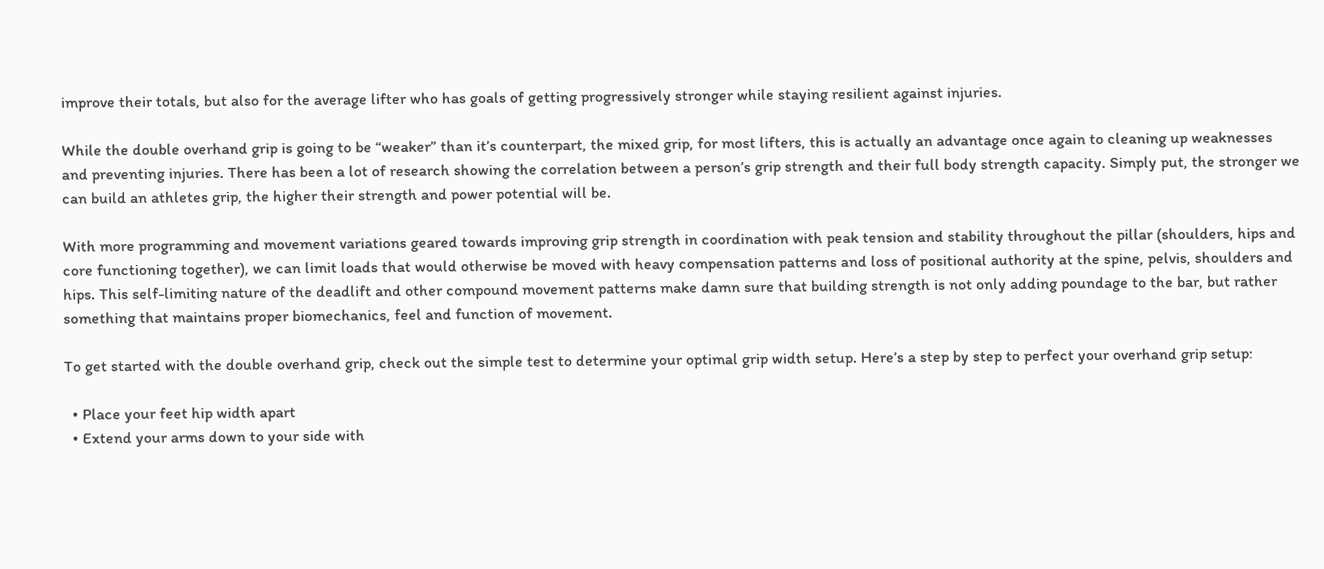improve their totals, but also for the average lifter who has goals of getting progressively stronger while staying resilient against injuries.

While the double overhand grip is going to be “weaker” than it’s counterpart, the mixed grip, for most lifters, this is actually an advantage once again to cleaning up weaknesses and preventing injuries. There has been a lot of research showing the correlation between a person’s grip strength and their full body strength capacity. Simply put, the stronger we can build an athletes grip, the higher their strength and power potential will be.

With more programming and movement variations geared towards improving grip strength in coordination with peak tension and stability throughout the pillar (shoulders, hips and core functioning together), we can limit loads that would otherwise be moved with heavy compensation patterns and loss of positional authority at the spine, pelvis, shoulders and hips. This self-limiting nature of the deadlift and other compound movement patterns make damn sure that building strength is not only adding poundage to the bar, but rather something that maintains proper biomechanics, feel and function of movement.

To get started with the double overhand grip, check out the simple test to determine your optimal grip width setup. Here’s a step by step to perfect your overhand grip setup:

  • Place your feet hip width apart
  • Extend your arms down to your side with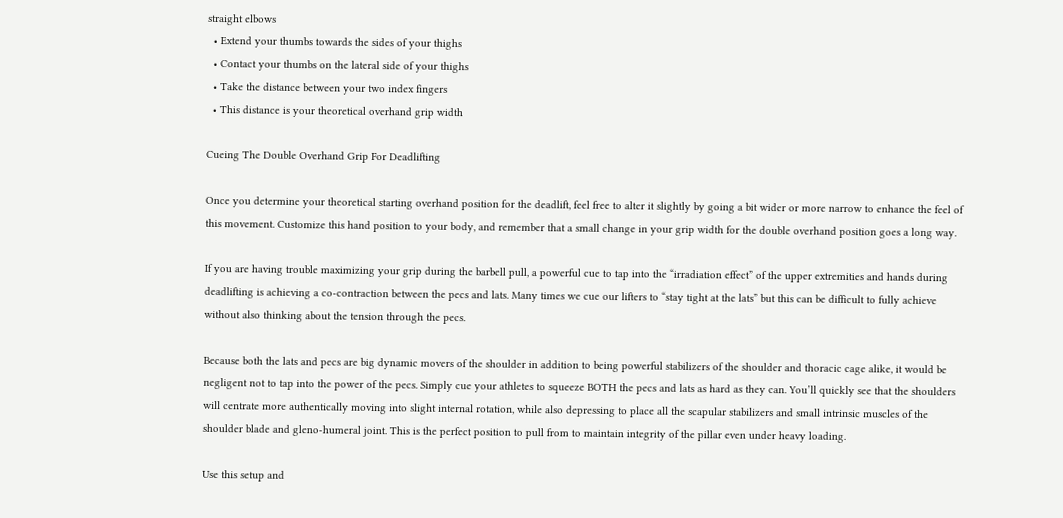straight elbows
  • Extend your thumbs towards the sides of your thighs
  • Contact your thumbs on the lateral side of your thighs
  • Take the distance between your two index fingers
  • This distance is your theoretical overhand grip width

Cueing The Double Overhand Grip For Deadlifting

Once you determine your theoretical starting overhand position for the deadlift, feel free to alter it slightly by going a bit wider or more narrow to enhance the feel of this movement. Customize this hand position to your body, and remember that a small change in your grip width for the double overhand position goes a long way.

If you are having trouble maximizing your grip during the barbell pull, a powerful cue to tap into the “irradiation effect” of the upper extremities and hands during deadlifting is achieving a co-contraction between the pecs and lats. Many times we cue our lifters to “stay tight at the lats” but this can be difficult to fully achieve without also thinking about the tension through the pecs.

Because both the lats and pecs are big dynamic movers of the shoulder in addition to being powerful stabilizers of the shoulder and thoracic cage alike, it would be negligent not to tap into the power of the pecs. Simply cue your athletes to squeeze BOTH the pecs and lats as hard as they can. You’ll quickly see that the shoulders will centrate more authentically moving into slight internal rotation, while also depressing to place all the scapular stabilizers and small intrinsic muscles of the shoulder blade and gleno-humeral joint. This is the perfect position to pull from to maintain integrity of the pillar even under heavy loading.

Use this setup and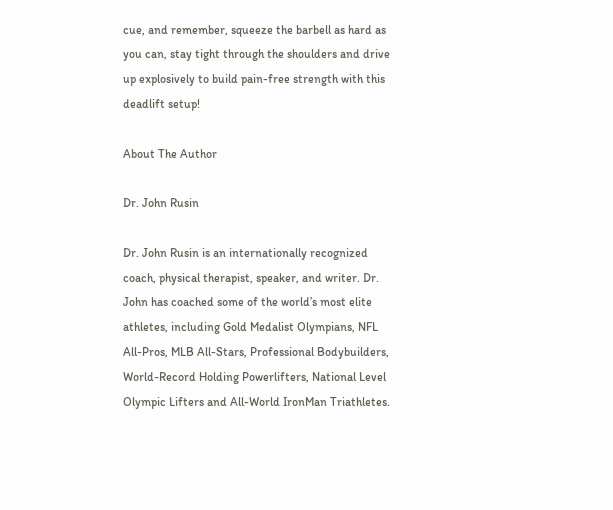cue, and remember, squeeze the barbell as hard as you can, stay tight through the shoulders and drive up explosively to build pain-free strength with this deadlift setup!

About The Author

Dr. John Rusin

Dr. John Rusin is an internationally recognized coach, physical therapist, speaker, and writer. Dr. John has coached some of the world’s most elite athletes, including Gold Medalist Olympians, NFL All-Pros, MLB All-Stars, Professional Bodybuilders, World-Record Holding Powerlifters, National Level Olympic Lifters and All-World IronMan Triathletes.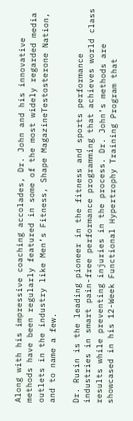Along with his impressive coaching accolades, Dr. John and his innovative methods have been regularly featured in some of the most widely regarded media outlets in the industry like Men’s Fitness, Shape MagazineTestosterone Nation, and to name a few.

Dr. Rusin is the leading pioneer in the fitness and sports performance industries in smart pain-free performance programming that achieves world class results while preventing injuries in the process. Dr. John’s methods are showcased in his 12-Week Functional Hypertrophy Training Program that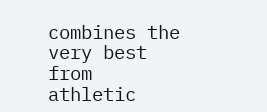combines the very best from athletic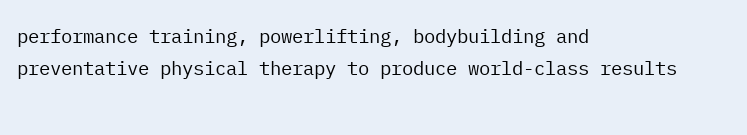performance training, powerlifting, bodybuilding and preventative physical therapy to produce world-class results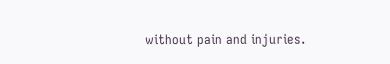without pain and injuries.